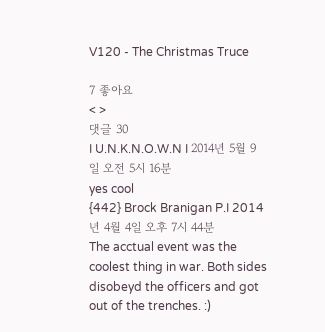V120 - The Christmas Truce

7 좋아요
< >
댓글 30
I U.N.K.N.O.W.N I 2014년 5월 9일 오전 5시 16분
yes cool
{442} Brock Branigan P.I 2014년 4월 4일 오후 7시 44분
The acctual event was the coolest thing in war. Both sides disobeyd the officers and got out of the trenches. :)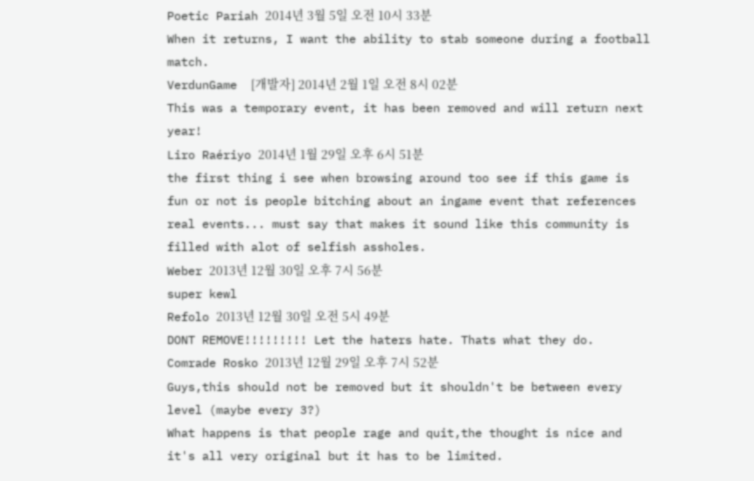Poetic Pariah 2014년 3월 5일 오전 10시 33분
When it returns, I want the ability to stab someone during a football match.
VerdunGame  [개발자] 2014년 2월 1일 오전 8시 02분
This was a temporary event, it has been removed and will return next year!
Liro Raériyo 2014년 1월 29일 오후 6시 51분
the first thing i see when browsing around too see if this game is fun or not is people bitching about an ingame event that references real events... must say that makes it sound like this community is filled with alot of selfish assholes.
Weber 2013년 12월 30일 오후 7시 56분
super kewl
Refolo 2013년 12월 30일 오전 5시 49분
DONT REMOVE!!!!!!!!! Let the haters hate. Thats what they do.
Comrade Rosko 2013년 12월 29일 오후 7시 52분
Guys,this should not be removed but it shouldn't be between every level (maybe every 3?)
What happens is that people rage and quit,the thought is nice and it's all very original but it has to be limited.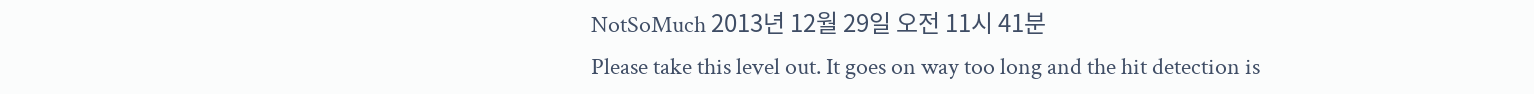NotSoMuch 2013년 12월 29일 오전 11시 41분
Please take this level out. It goes on way too long and the hit detection is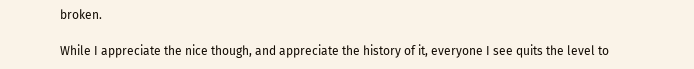broken.

While I appreciate the nice though, and appreciate the history of it, everyone I see quits the level to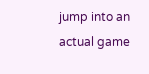jump into an actual game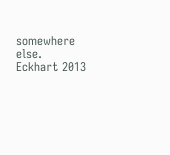somewhere else.
Eckhart 2013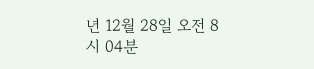년 12월 28일 오전 8시 04분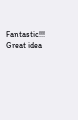Fantastic!!! Great idea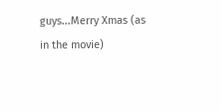guys...Merry Xmas (as in the movie)